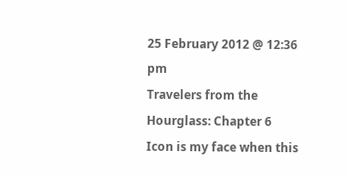25 February 2012 @ 12:36 pm
Travelers from the Hourglass: Chapter 6
Icon is my face when this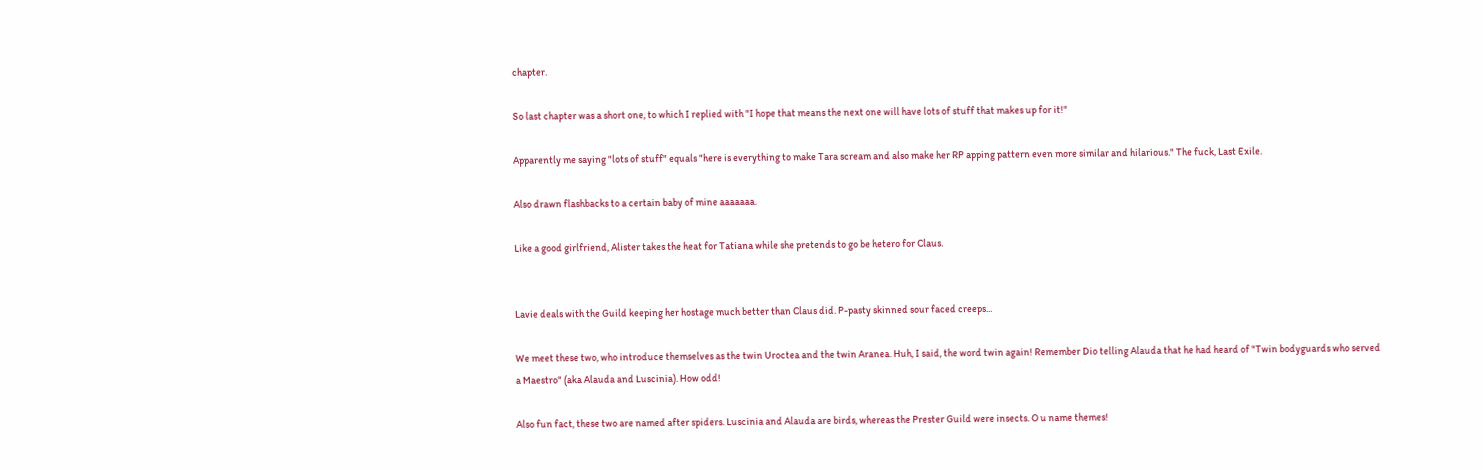chapter.

So last chapter was a short one, to which I replied with "I hope that means the next one will have lots of stuff that makes up for it!"

Apparently me saying "lots of stuff" equals "here is everything to make Tara scream and also make her RP apping pattern even more similar and hilarious." The fuck, Last Exile.

Also drawn flashbacks to a certain baby of mine aaaaaaa.

Like a good girlfriend, Alister takes the heat for Tatiana while she pretends to go be hetero for Claus.


Lavie deals with the Guild keeping her hostage much better than Claus did. P-pasty skinned sour faced creeps...

We meet these two, who introduce themselves as the twin Uroctea and the twin Aranea. Huh, I said, the word twin again! Remember Dio telling Alauda that he had heard of "Twin bodyguards who served a Maestro" (aka Alauda and Luscinia). How odd!

Also fun fact, these two are named after spiders. Luscinia and Alauda are birds, whereas the Prester Guild were insects. O u name themes!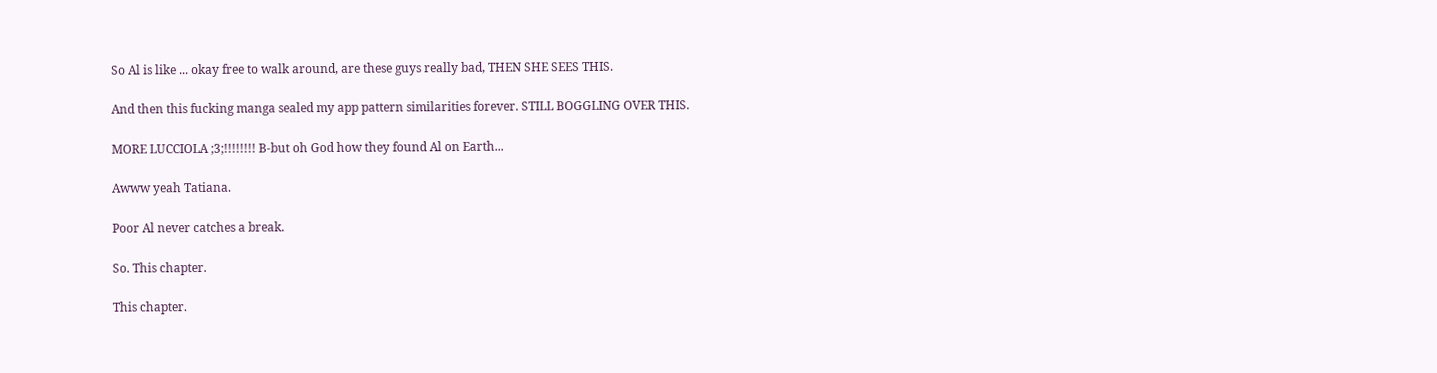So Al is like ... okay free to walk around, are these guys really bad, THEN SHE SEES THIS.

And then this fucking manga sealed my app pattern similarities forever. STILL BOGGLING OVER THIS.

MORE LUCCIOLA ;3;!!!!!!!! B-but oh God how they found Al on Earth...

Awww yeah Tatiana.

Poor Al never catches a break.

So. This chapter.

This chapter.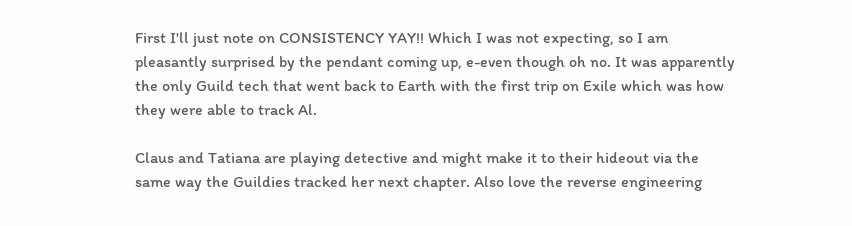First I'll just note on CONSISTENCY YAY!! Which I was not expecting, so I am pleasantly surprised by the pendant coming up, e-even though oh no. It was apparently the only Guild tech that went back to Earth with the first trip on Exile which was how they were able to track Al.

Claus and Tatiana are playing detective and might make it to their hideout via the same way the Guildies tracked her next chapter. Also love the reverse engineering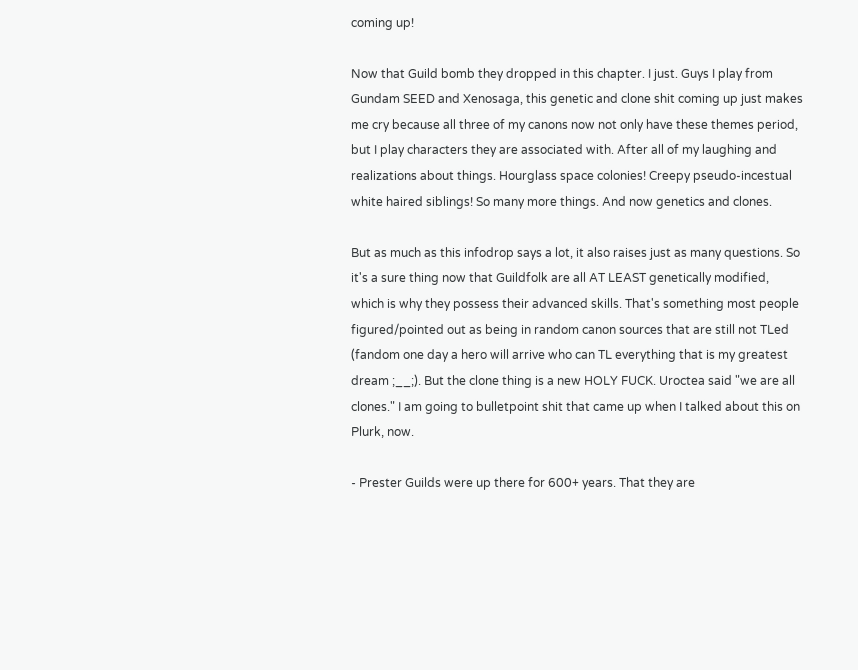coming up!

Now that Guild bomb they dropped in this chapter. I just. Guys I play from Gundam SEED and Xenosaga, this genetic and clone shit coming up just makes me cry because all three of my canons now not only have these themes period, but I play characters they are associated with. After all of my laughing and realizations about things. Hourglass space colonies! Creepy pseudo-incestual white haired siblings! So many more things. And now genetics and clones.

But as much as this infodrop says a lot, it also raises just as many questions. So it's a sure thing now that Guildfolk are all AT LEAST genetically modified, which is why they possess their advanced skills. That's something most people figured/pointed out as being in random canon sources that are still not TLed (fandom one day a hero will arrive who can TL everything that is my greatest dream ;__;). But the clone thing is a new HOLY FUCK. Uroctea said "we are all clones." I am going to bulletpoint shit that came up when I talked about this on Plurk, now.

- Prester Guilds were up there for 600+ years. That they are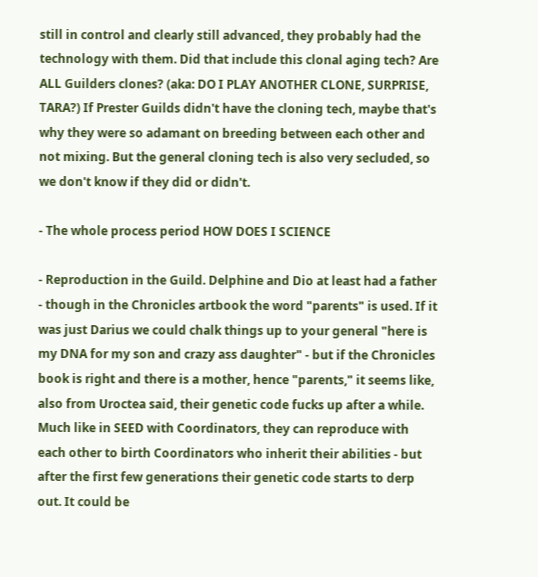still in control and clearly still advanced, they probably had the technology with them. Did that include this clonal aging tech? Are ALL Guilders clones? (aka: DO I PLAY ANOTHER CLONE, SURPRISE, TARA?) If Prester Guilds didn't have the cloning tech, maybe that's why they were so adamant on breeding between each other and not mixing. But the general cloning tech is also very secluded, so we don't know if they did or didn't.

- The whole process period HOW DOES I SCIENCE

- Reproduction in the Guild. Delphine and Dio at least had a father - though in the Chronicles artbook the word "parents" is used. If it was just Darius we could chalk things up to your general "here is my DNA for my son and crazy ass daughter" - but if the Chronicles book is right and there is a mother, hence "parents," it seems like, also from Uroctea said, their genetic code fucks up after a while. Much like in SEED with Coordinators, they can reproduce with each other to birth Coordinators who inherit their abilities - but after the first few generations their genetic code starts to derp out. It could be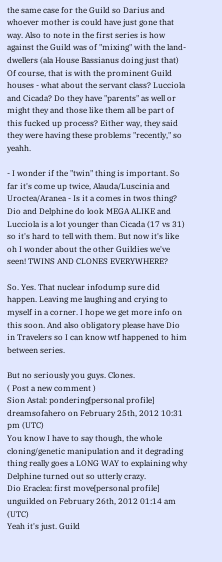the same case for the Guild so Darius and whoever mother is could have just gone that way. Also to note in the first series is how against the Guild was of "mixing" with the land-dwellers (ala House Bassianus doing just that) Of course, that is with the prominent Guild houses - what about the servant class? Lucciola and Cicada? Do they have "parents" as well or might they and those like them all be part of this fucked up process? Either way, they said they were having these problems "recently," so yeahh.

- I wonder if the "twin" thing is important. So far it's come up twice, Alauda/Luscinia and Uroctea/Aranea - Is it a comes in twos thing? Dio and Delphine do look MEGA ALIKE and Lucciola is a lot younger than Cicada (17 vs 31) so it's hard to tell with them. But now it's like oh I wonder about the other Guildies we've seen! TWINS AND CLONES EVERYWHERE?

So. Yes. That nuclear infodump sure did happen. Leaving me laughing and crying to myself in a corner. I hope we get more info on this soon. And also obligatory please have Dio in Travelers so I can know wtf happened to him between series.

But no seriously you guys. Clones.
( Post a new comment )
Sion Astal: pondering[personal profile] dreamsofahero on February 25th, 2012 10:31 pm (UTC)
You know I have to say though, the whole cloning/genetic manipulation and it degrading thing really goes a LONG WAY to explaining why Delphine turned out so utterly crazy.
Dio Eraclea: first move[personal profile] unguilded on February 26th, 2012 01:14 am (UTC)
Yeah it's just. Guild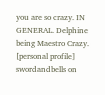you are so crazy. IN GENERAL. Delphine being Maestro Crazy.
[personal profile] swordandbells on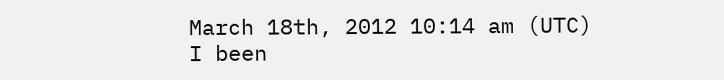March 18th, 2012 10:14 am (UTC)
I been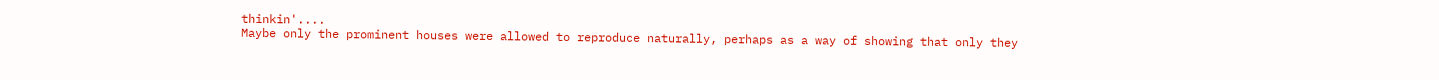thinkin'....
Maybe only the prominent houses were allowed to reproduce naturally, perhaps as a way of showing that only they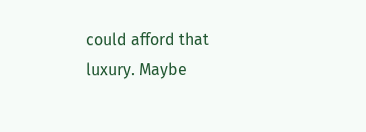could afford that luxury. Maybe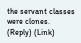the servant classes were clones.
(Reply) (Link)